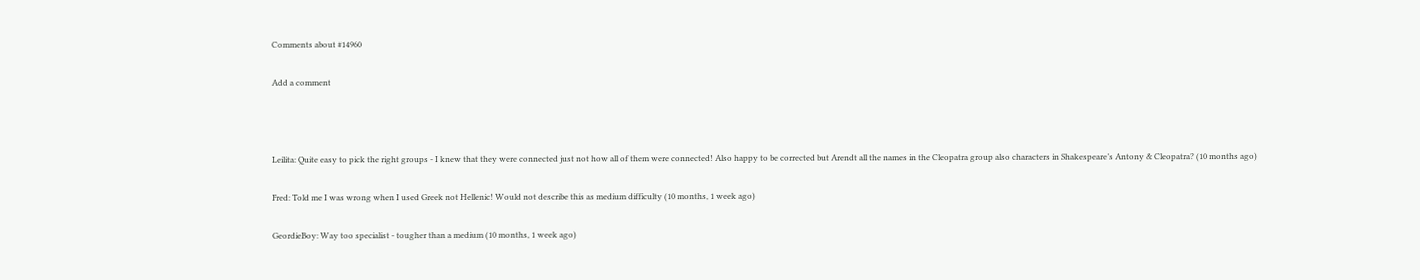Comments about #14960

Add a comment



Leilita: Quite easy to pick the right groups - I knew that they were connected just not how all of them were connected! Also happy to be corrected but Arendt all the names in the Cleopatra group also characters in Shakespeare’s Antony & Cleopatra? (10 months ago)

Fred: Told me I was wrong when I used Greek not Hellenic! Would not describe this as medium difficulty (10 months, 1 week ago)

GeordieBoy: Way too specialist - tougher than a medium (10 months, 1 week ago)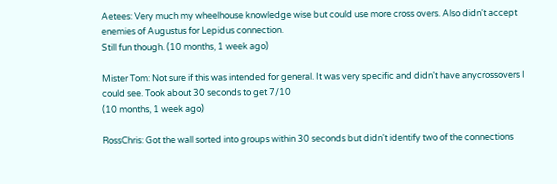Aetees: Very much my wheelhouse knowledge wise but could use more cross overs. Also didn't accept enemies of Augustus for Lepidus connection.
Still fun though. (10 months, 1 week ago)

Mister Tom: Not sure if this was intended for general. It was very specific and didn't have anycrossovers I could see. Took about 30 seconds to get 7/10
(10 months, 1 week ago)

RossChris: Got the wall sorted into groups within 30 seconds but didn't identify two of the connections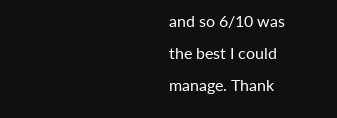and so 6/10 was the best I could manage. Thank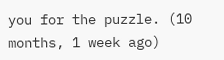you for the puzzle. (10 months, 1 week ago)